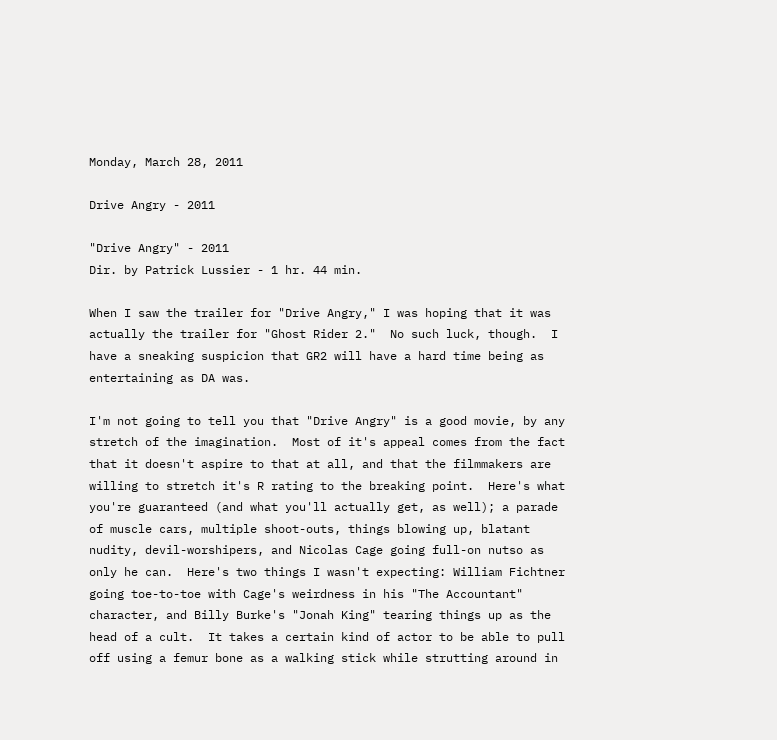Monday, March 28, 2011

Drive Angry - 2011

"Drive Angry" - 2011
Dir. by Patrick Lussier - 1 hr. 44 min.

When I saw the trailer for "Drive Angry," I was hoping that it was actually the trailer for "Ghost Rider 2."  No such luck, though.  I have a sneaking suspicion that GR2 will have a hard time being as entertaining as DA was.

I'm not going to tell you that "Drive Angry" is a good movie, by any stretch of the imagination.  Most of it's appeal comes from the fact that it doesn't aspire to that at all, and that the filmmakers are willing to stretch it's R rating to the breaking point.  Here's what you're guaranteed (and what you'll actually get, as well); a parade of muscle cars, multiple shoot-outs, things blowing up, blatant nudity, devil-worshipers, and Nicolas Cage going full-on nutso as only he can.  Here's two things I wasn't expecting: William Fichtner going toe-to-toe with Cage's weirdness in his "The Accountant" character, and Billy Burke's "Jonah King" tearing things up as the head of a cult.  It takes a certain kind of actor to be able to pull off using a femur bone as a walking stick while strutting around in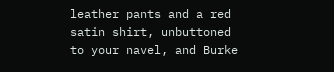leather pants and a red satin shirt, unbuttoned to your navel, and Burke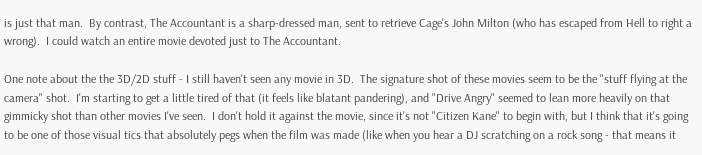is just that man.  By contrast, The Accountant is a sharp-dressed man, sent to retrieve Cage's John Milton (who has escaped from Hell to right a wrong).  I could watch an entire movie devoted just to The Accountant.

One note about the the 3D/2D stuff - I still haven't seen any movie in 3D.  The signature shot of these movies seem to be the "stuff flying at the camera" shot.  I'm starting to get a little tired of that (it feels like blatant pandering), and "Drive Angry" seemed to lean more heavily on that gimmicky shot than other movies I've seen.  I don't hold it against the movie, since it's not "Citizen Kane" to begin with, but I think that it's going to be one of those visual tics that absolutely pegs when the film was made (like when you hear a DJ scratching on a rock song - that means it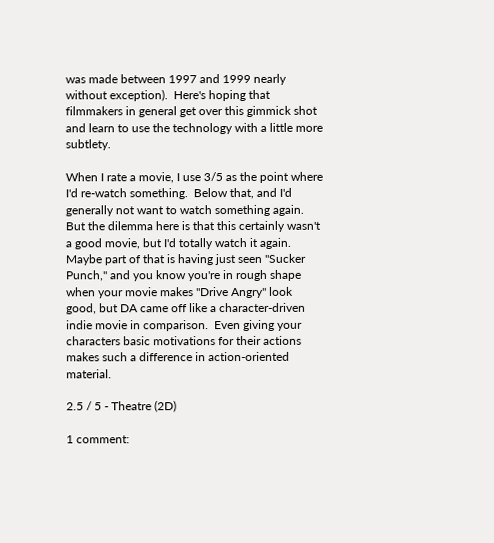was made between 1997 and 1999 nearly without exception).  Here's hoping that filmmakers in general get over this gimmick shot and learn to use the technology with a little more subtlety.

When I rate a movie, I use 3/5 as the point where I'd re-watch something.  Below that, and I'd generally not want to watch something again.  But the dilemma here is that this certainly wasn't a good movie, but I'd totally watch it again.  Maybe part of that is having just seen "Sucker Punch," and you know you're in rough shape when your movie makes "Drive Angry" look good, but DA came off like a character-driven indie movie in comparison.  Even giving your characters basic motivations for their actions makes such a difference in action-oriented material.

2.5 / 5 - Theatre (2D)

1 comment: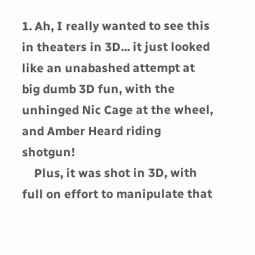1. Ah, I really wanted to see this in theaters in 3D... it just looked like an unabashed attempt at big dumb 3D fun, with the unhinged Nic Cage at the wheel, and Amber Heard riding shotgun!
    Plus, it was shot in 3D, with full on effort to manipulate that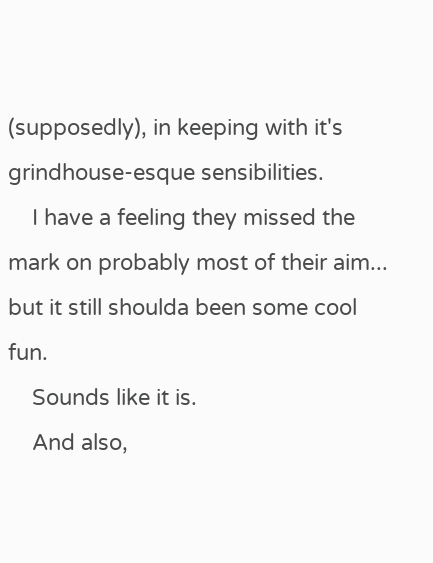(supposedly), in keeping with it's grindhouse-esque sensibilities.
    I have a feeling they missed the mark on probably most of their aim... but it still shoulda been some cool fun.
    Sounds like it is.
    And also,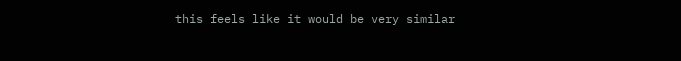this feels like it would be very similar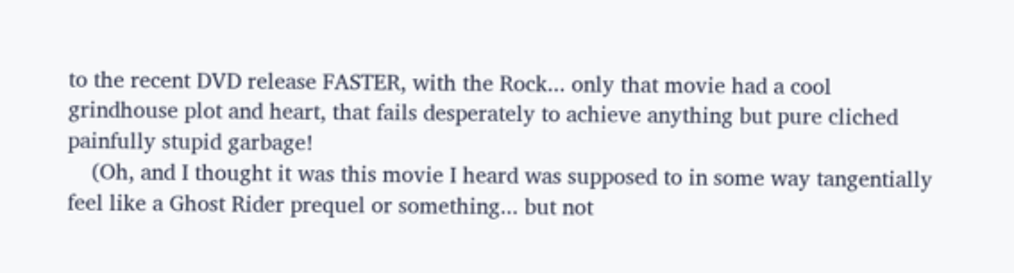to the recent DVD release FASTER, with the Rock... only that movie had a cool grindhouse plot and heart, that fails desperately to achieve anything but pure cliched painfully stupid garbage!
    (Oh, and I thought it was this movie I heard was supposed to in some way tangentially feel like a Ghost Rider prequel or something... but not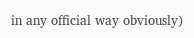in any official way obviously)